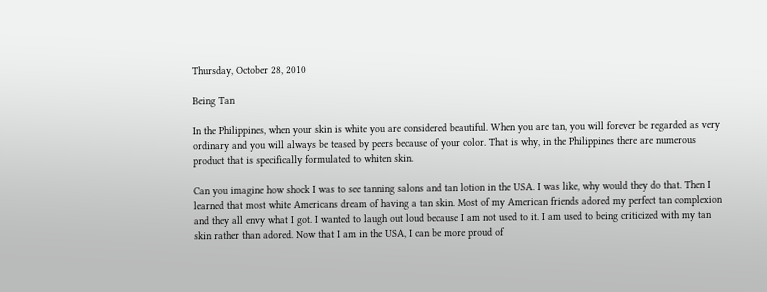Thursday, October 28, 2010

Being Tan

In the Philippines, when your skin is white you are considered beautiful. When you are tan, you will forever be regarded as very ordinary and you will always be teased by peers because of your color. That is why, in the Philippines there are numerous product that is specifically formulated to whiten skin.

Can you imagine how shock I was to see tanning salons and tan lotion in the USA. I was like, why would they do that. Then I learned that most white Americans dream of having a tan skin. Most of my American friends adored my perfect tan complexion and they all envy what I got. I wanted to laugh out loud because I am not used to it. I am used to being criticized with my tan skin rather than adored. Now that I am in the USA, I can be more proud of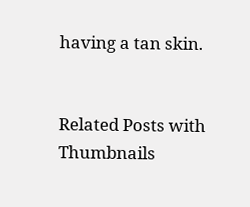having a tan skin.


Related Posts with Thumbnails